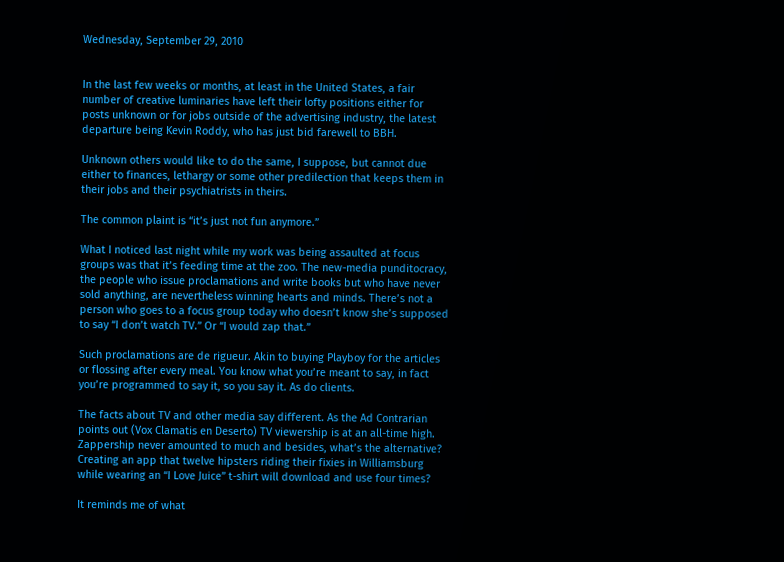Wednesday, September 29, 2010


In the last few weeks or months, at least in the United States, a fair number of creative luminaries have left their lofty positions either for posts unknown or for jobs outside of the advertising industry, the latest departure being Kevin Roddy, who has just bid farewell to BBH.

Unknown others would like to do the same, I suppose, but cannot due either to finances, lethargy or some other predilection that keeps them in their jobs and their psychiatrists in theirs.

The common plaint is “it’s just not fun anymore.”

What I noticed last night while my work was being assaulted at focus groups was that it’s feeding time at the zoo. The new-media punditocracy, the people who issue proclamations and write books but who have never sold anything, are nevertheless winning hearts and minds. There’s not a person who goes to a focus group today who doesn’t know she’s supposed to say “I don’t watch TV.” Or “I would zap that.”

Such proclamations are de rigueur. Akin to buying Playboy for the articles or flossing after every meal. You know what you’re meant to say, in fact you’re programmed to say it, so you say it. As do clients.

The facts about TV and other media say different. As the Ad Contrarian points out (Vox Clamatis en Deserto) TV viewership is at an all-time high. Zappership never amounted to much and besides, what’s the alternative? Creating an app that twelve hipsters riding their fixies in Williamsburg while wearing an “I Love Juice” t-shirt will download and use four times?

It reminds me of what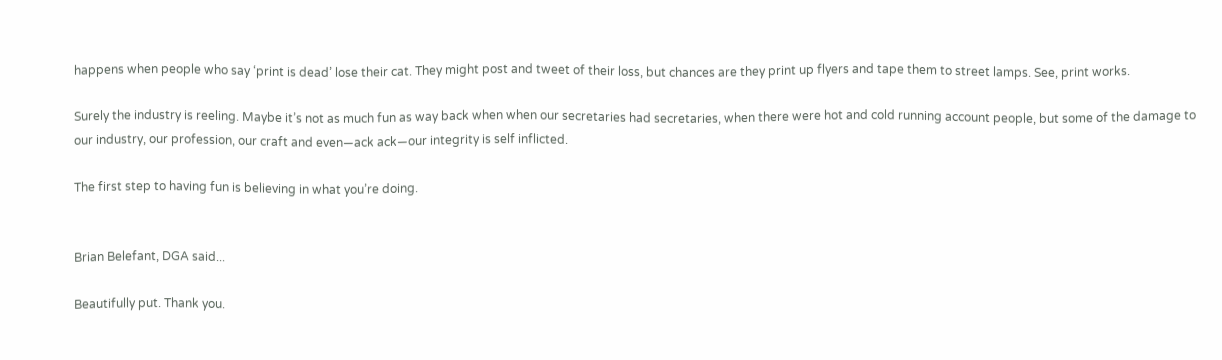happens when people who say ‘print is dead’ lose their cat. They might post and tweet of their loss, but chances are they print up flyers and tape them to street lamps. See, print works.

Surely the industry is reeling. Maybe it’s not as much fun as way back when when our secretaries had secretaries, when there were hot and cold running account people, but some of the damage to our industry, our profession, our craft and even—ack ack—our integrity is self inflicted.

The first step to having fun is believing in what you’re doing.


Brian Belefant, DGA said...

Beautifully put. Thank you.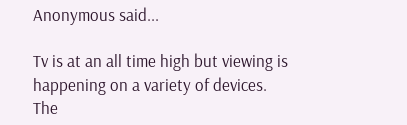Anonymous said...

Tv is at an all time high but viewing is happening on a variety of devices. The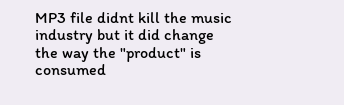MP3 file didnt kill the music industry but it did change the way the "product" is consumed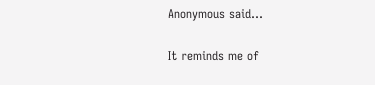Anonymous said...

It reminds me of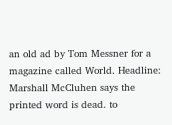an old ad by Tom Messner for a magazine called World. Headline: Marshall McCluhen says the printed word is dead. to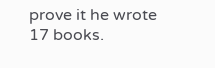prove it he wrote 17 books.